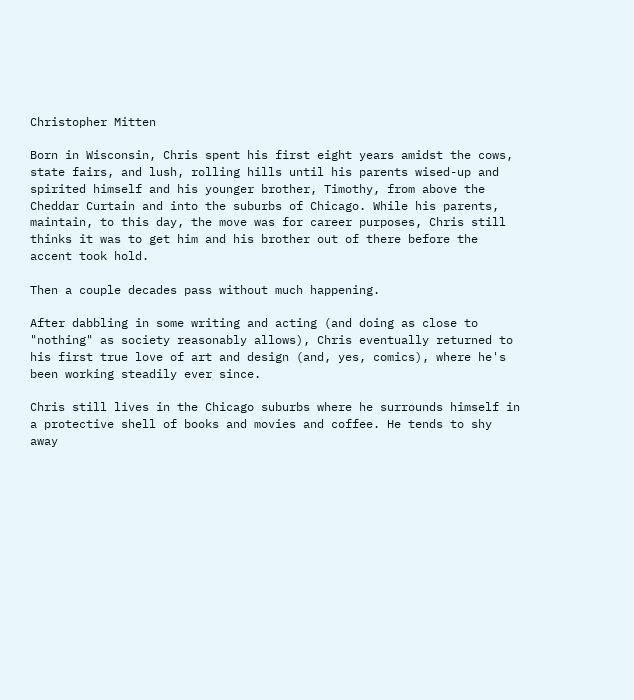Christopher Mitten

Born in Wisconsin, Chris spent his first eight years amidst the cows, state fairs, and lush, rolling hills until his parents wised-up and spirited himself and his younger brother, Timothy, from above the Cheddar Curtain and into the suburbs of Chicago. While his parents, maintain, to this day, the move was for career purposes, Chris still thinks it was to get him and his brother out of there before the accent took hold.

Then a couple decades pass without much happening.

After dabbling in some writing and acting (and doing as close to "nothing" as society reasonably allows), Chris eventually returned to his first true love of art and design (and, yes, comics), where he's been working steadily ever since.

Chris still lives in the Chicago suburbs where he surrounds himself in a protective shell of books and movies and coffee. He tends to shy away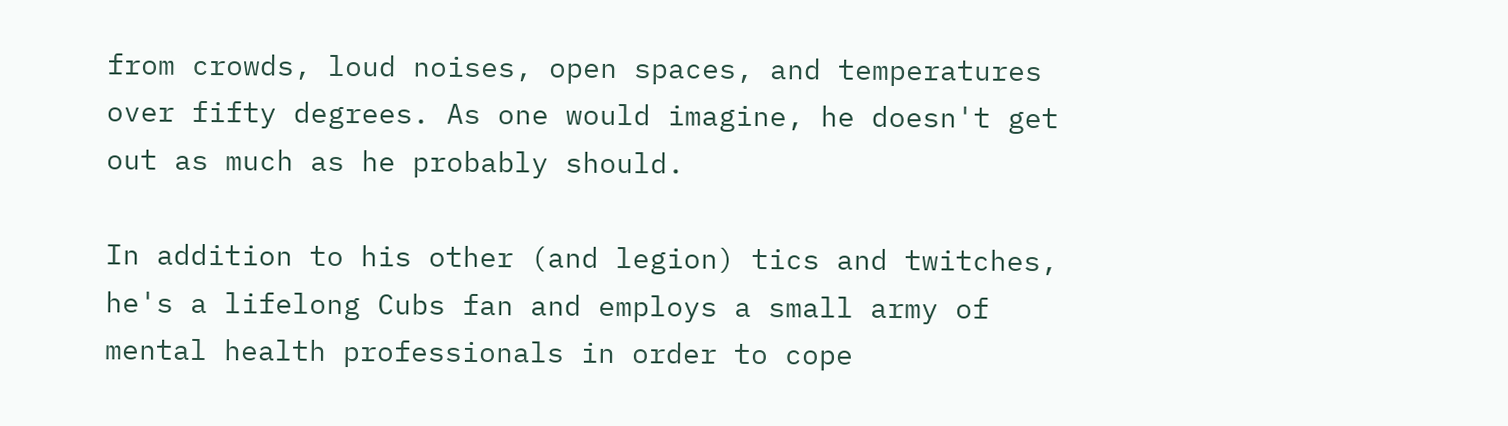from crowds, loud noises, open spaces, and temperatures over fifty degrees. As one would imagine, he doesn't get out as much as he probably should.

In addition to his other (and legion) tics and twitches, he's a lifelong Cubs fan and employs a small army of mental health professionals in order to cope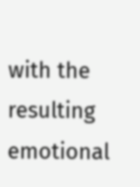with the resulting emotional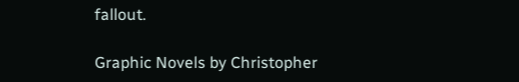fallout.

Graphic Novels by Christopher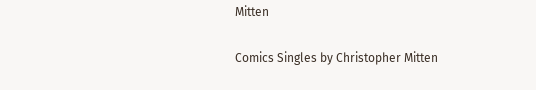Mitten

Comics Singles by Christopher Mitten